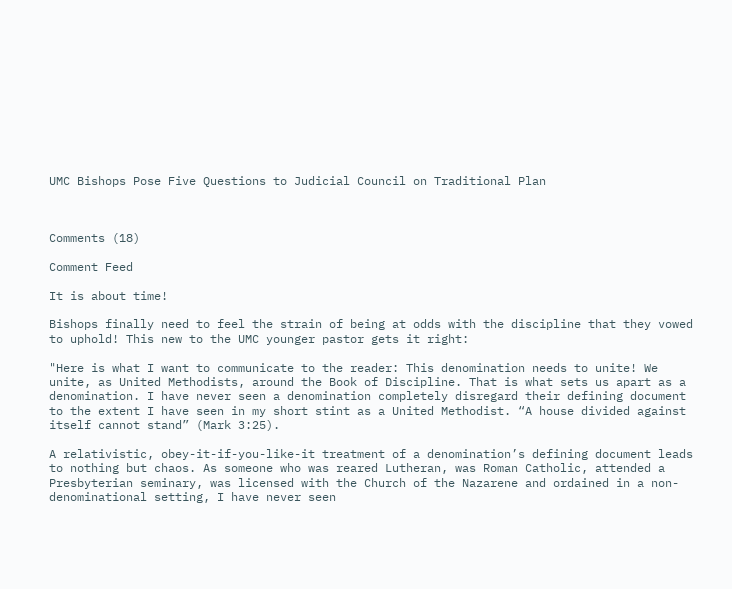UMC Bishops Pose Five Questions to Judicial Council on Traditional Plan



Comments (18)

Comment Feed

It is about time!

Bishops finally need to feel the strain of being at odds with the discipline that they vowed to uphold! This new to the UMC younger pastor gets it right:

"Here is what I want to communicate to the reader: This denomination needs to unite! We unite, as United Methodists, around the Book of Discipline. That is what sets us apart as a denomination. I have never seen a denomination completely disregard their defining document to the extent I have seen in my short stint as a United Methodist. “A house divided against itself cannot stand” (Mark 3:25).

A relativistic, obey-it-if-you-like-it treatment of a denomination’s defining document leads to nothing but chaos. As someone who was reared Lutheran, was Roman Catholic, attended a Presbyterian seminary, was licensed with the Church of the Nazarene and ordained in a non-denominational setting, I have never seen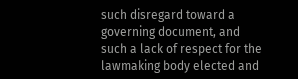such disregard toward a governing document, and such a lack of respect for the lawmaking body elected and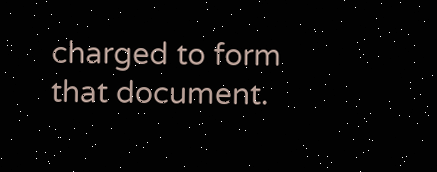charged to form that document.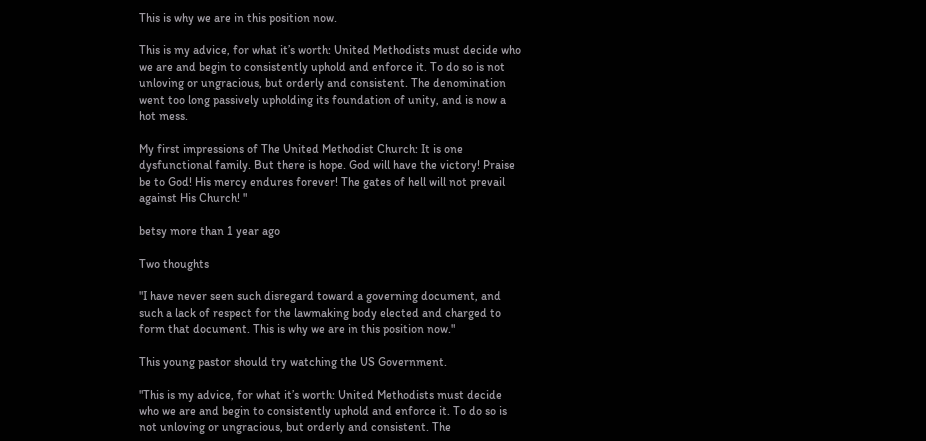This is why we are in this position now.

This is my advice, for what it’s worth: United Methodists must decide who we are and begin to consistently uphold and enforce it. To do so is not unloving or ungracious, but orderly and consistent. The denomination went too long passively upholding its foundation of unity, and is now a hot mess.

My first impressions of The United Methodist Church: It is one dysfunctional family. But there is hope. God will have the victory! Praise be to God! His mercy endures forever! The gates of hell will not prevail against His Church! "

betsy more than 1 year ago

Two thoughts

"I have never seen such disregard toward a governing document, and such a lack of respect for the lawmaking body elected and charged to form that document. This is why we are in this position now."

This young pastor should try watching the US Government.

"This is my advice, for what it’s worth: United Methodists must decide who we are and begin to consistently uphold and enforce it. To do so is not unloving or ungracious, but orderly and consistent. The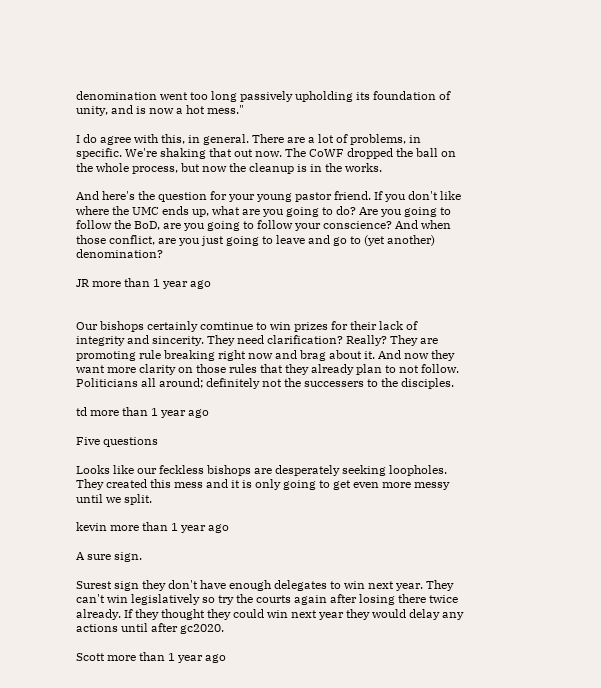denomination went too long passively upholding its foundation of unity, and is now a hot mess."

I do agree with this, in general. There are a lot of problems, in specific. We're shaking that out now. The CoWF dropped the ball on the whole process, but now the cleanup is in the works.

And here's the question for your young pastor friend. If you don't like where the UMC ends up, what are you going to do? Are you going to follow the BoD, are you going to follow your conscience? And when those conflict, are you just going to leave and go to (yet another) denomination?

JR more than 1 year ago


Our bishops certainly comtinue to win prizes for their lack of integrity and sincerity. They need clarification? Really? They are promoting rule breaking right now and brag about it. And now they want more clarity on those rules that they already plan to not follow. Politicians all around; definitely not the successers to the disciples.

td more than 1 year ago

Five questions

Looks like our feckless bishops are desperately seeking loopholes. They created this mess and it is only going to get even more messy until we split.

kevin more than 1 year ago

A sure sign.

Surest sign they don't have enough delegates to win next year. They can't win legislatively so try the courts again after losing there twice already. If they thought they could win next year they would delay any actions until after gc2020.

Scott more than 1 year ago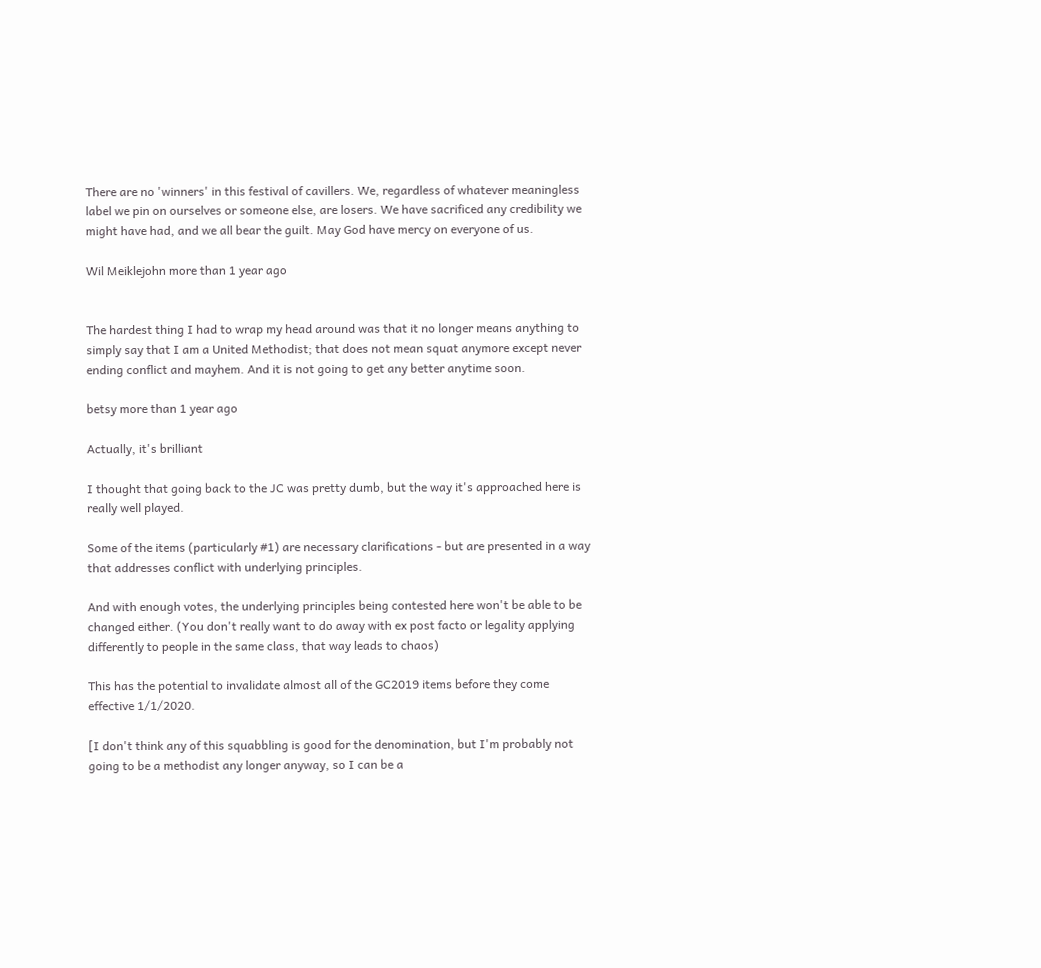There are no 'winners' in this festival of cavillers. We, regardless of whatever meaningless label we pin on ourselves or someone else, are losers. We have sacrificed any credibility we might have had, and we all bear the guilt. May God have mercy on everyone of us.

Wil Meiklejohn more than 1 year ago


The hardest thing I had to wrap my head around was that it no longer means anything to simply say that I am a United Methodist; that does not mean squat anymore except never ending conflict and mayhem. And it is not going to get any better anytime soon.

betsy more than 1 year ago

Actually, it's brilliant

I thought that going back to the JC was pretty dumb, but the way it's approached here is really well played.

Some of the items (particularly #1) are necessary clarifications - but are presented in a way that addresses conflict with underlying principles.

And with enough votes, the underlying principles being contested here won't be able to be changed either. (You don't really want to do away with ex post facto or legality applying differently to people in the same class, that way leads to chaos)

This has the potential to invalidate almost all of the GC2019 items before they come effective 1/1/2020.

[I don't think any of this squabbling is good for the denomination, but I'm probably not going to be a methodist any longer anyway, so I can be a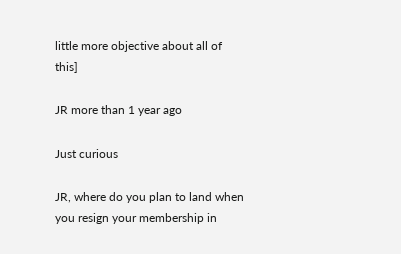little more objective about all of this]

JR more than 1 year ago

Just curious

JR, where do you plan to land when you resign your membership in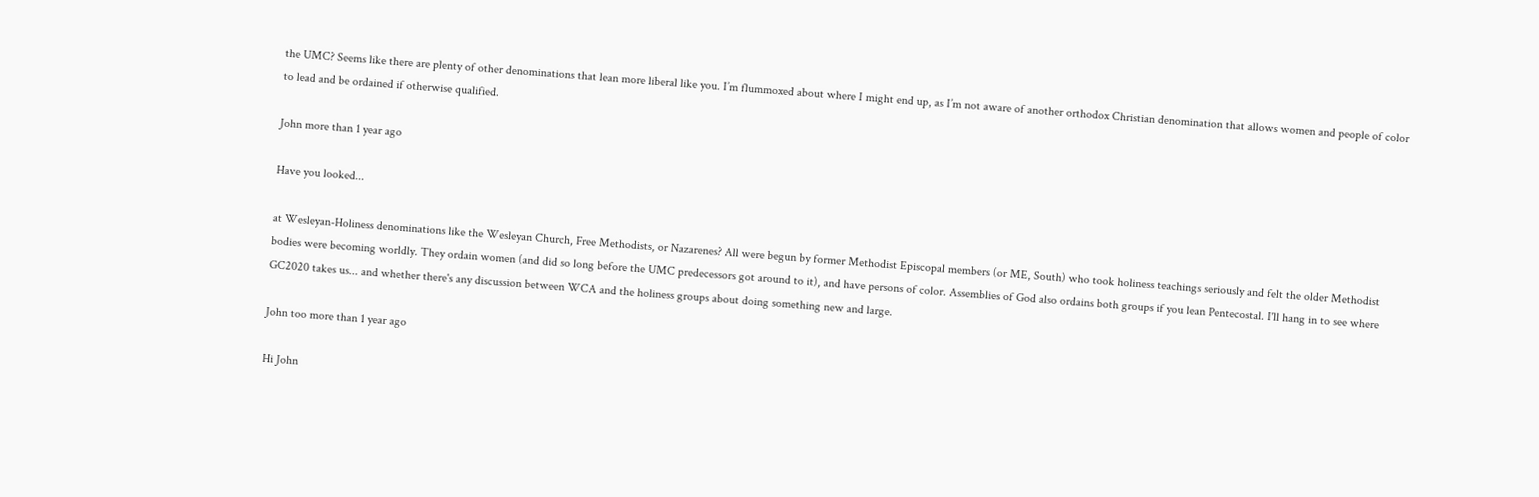the UMC? Seems like there are plenty of other denominations that lean more liberal like you. I’m flummoxed about where I might end up, as I’m not aware of another orthodox Christian denomination that allows women and people of color to lead and be ordained if otherwise qualified.

John more than 1 year ago

Have you looked...

at Wesleyan-Holiness denominations like the Wesleyan Church, Free Methodists, or Nazarenes? All were begun by former Methodist Episcopal members (or ME, South) who took holiness teachings seriously and felt the older Methodist bodies were becoming worldly. They ordain women (and did so long before the UMC predecessors got around to it), and have persons of color. Assemblies of God also ordains both groups if you lean Pentecostal. I'll hang in to see where GC2020 takes us... and whether there's any discussion between WCA and the holiness groups about doing something new and large.

John too more than 1 year ago

Hi John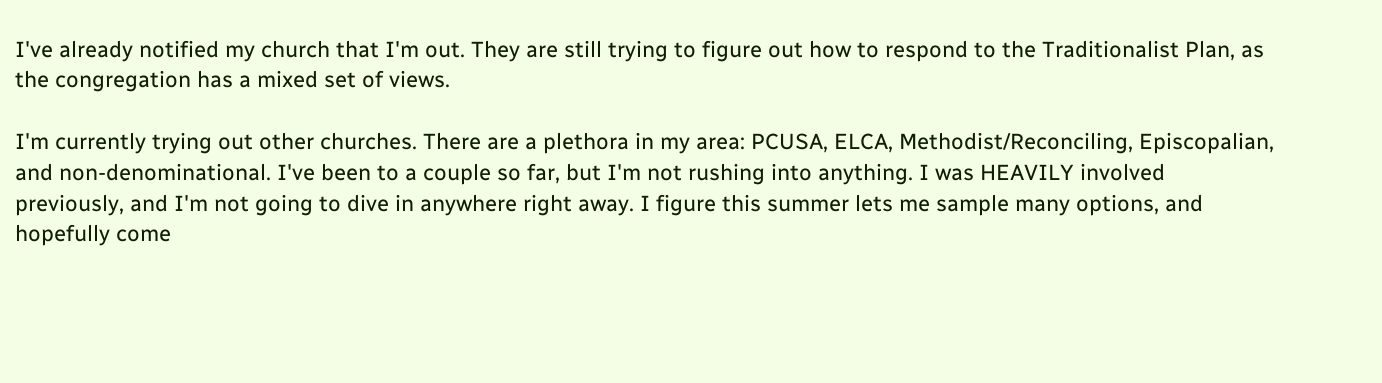I've already notified my church that I'm out. They are still trying to figure out how to respond to the Traditionalist Plan, as the congregation has a mixed set of views.

I'm currently trying out other churches. There are a plethora in my area: PCUSA, ELCA, Methodist/Reconciling, Episcopalian, and non-denominational. I've been to a couple so far, but I'm not rushing into anything. I was HEAVILY involved previously, and I'm not going to dive in anywhere right away. I figure this summer lets me sample many options, and hopefully come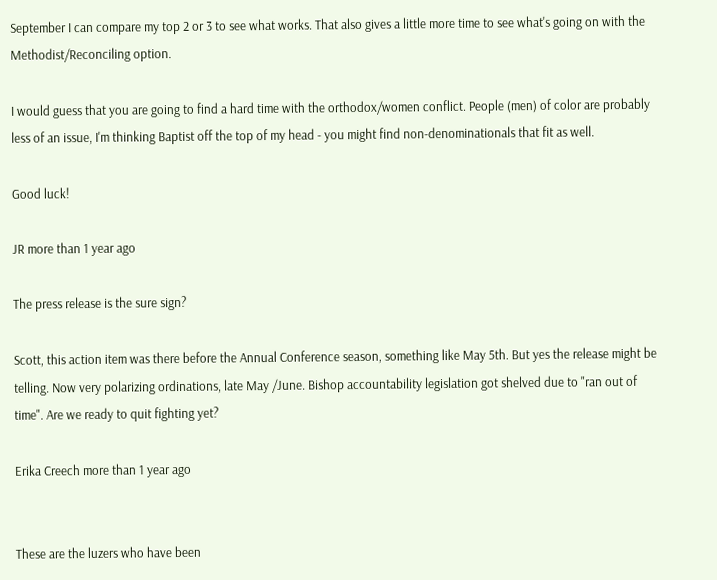September I can compare my top 2 or 3 to see what works. That also gives a little more time to see what's going on with the Methodist/Reconciling option.

I would guess that you are going to find a hard time with the orthodox/women conflict. People (men) of color are probably less of an issue, I'm thinking Baptist off the top of my head - you might find non-denominationals that fit as well.

Good luck!

JR more than 1 year ago

The press release is the sure sign?

Scott, this action item was there before the Annual Conference season, something like May 5th. But yes the release might be telling. Now very polarizing ordinations, late May /June. Bishop accountability legislation got shelved due to "ran out of time". Are we ready to quit fighting yet?

Erika Creech more than 1 year ago


These are the luzers who have been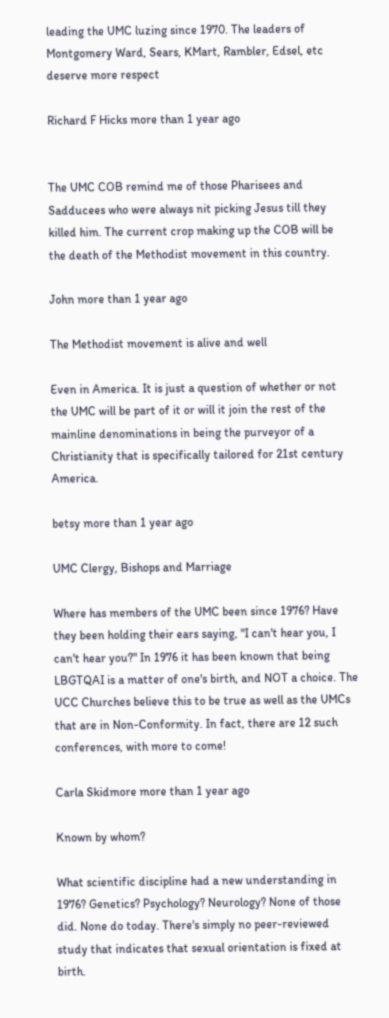leading the UMC luzing since 1970. The leaders of Montgomery Ward, Sears, KMart, Rambler, Edsel, etc deserve more respect

Richard F Hicks more than 1 year ago


The UMC COB remind me of those Pharisees and Sadducees who were always nit picking Jesus till they killed him. The current crop making up the COB will be the death of the Methodist movement in this country.

John more than 1 year ago

The Methodist movement is alive and well

Even in America. It is just a question of whether or not the UMC will be part of it or will it join the rest of the mainline denominations in being the purveyor of a Christianity that is specifically tailored for 21st century America.

betsy more than 1 year ago

UMC Clergy, Bishops and Marriage

Where has members of the UMC been since 1976? Have they been holding their ears saying, "I can't hear you, I can't hear you?" In 1976 it has been known that being LBGTQAI is a matter of one's birth, and NOT a choice. The UCC Churches believe this to be true as well as the UMCs that are in Non-Conformity. In fact, there are 12 such conferences, with more to come!

Carla Skidmore more than 1 year ago

Known by whom?

What scientific discipline had a new understanding in 1976? Genetics? Psychology? Neurology? None of those did. None do today. There's simply no peer-reviewed study that indicates that sexual orientation is fixed at birth.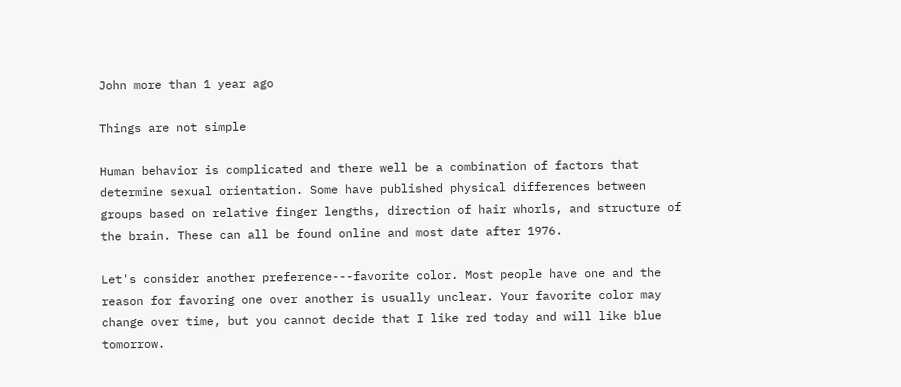John more than 1 year ago

Things are not simple

Human behavior is complicated and there well be a combination of factors that determine sexual orientation. Some have published physical differences between groups based on relative finger lengths, direction of hair whorls, and structure of the brain. These can all be found online and most date after 1976.

Let's consider another preference---favorite color. Most people have one and the reason for favoring one over another is usually unclear. Your favorite color may change over time, but you cannot decide that I like red today and will like blue tomorrow.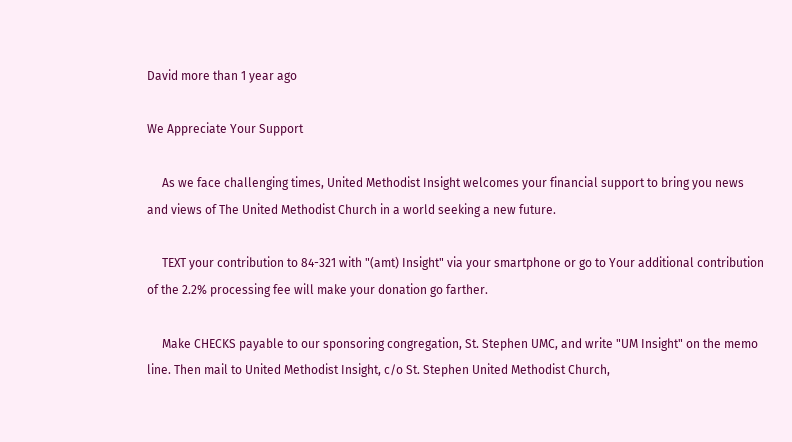David more than 1 year ago

We Appreciate Your Support

     As we face challenging times, United Methodist Insight welcomes your financial support to bring you news and views of The United Methodist Church in a world seeking a new future.

     TEXT your contribution to 84-321 with "(amt) Insight" via your smartphone or go to Your additional contribution of the 2.2% processing fee will make your donation go farther.

     Make CHECKS payable to our sponsoring congregation, St. Stephen UMC, and write "UM Insight" on the memo line. Then mail to United Methodist Insight, c/o St. Stephen United Methodist Church,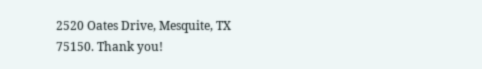2520 Oates Drive, Mesquite, TX 75150. Thank you!